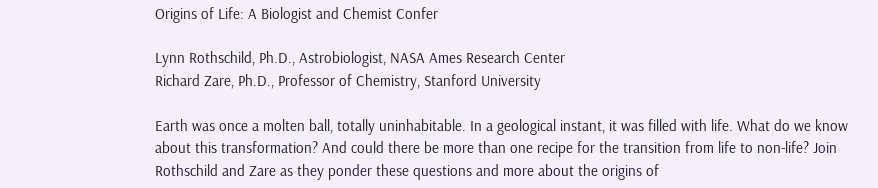Origins of Life: A Biologist and Chemist Confer

Lynn Rothschild, Ph.D., Astrobiologist, NASA Ames Research Center
Richard Zare, Ph.D., Professor of Chemistry, Stanford University

Earth was once a molten ball, totally uninhabitable. In a geological instant, it was filled with life. What do we know about this transformation? And could there be more than one recipe for the transition from life to non-life? Join Rothschild and Zare as they ponder these questions and more about the origins of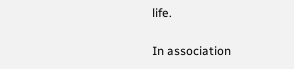life.

In association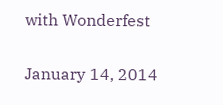with Wonderfest

January 14, 2014